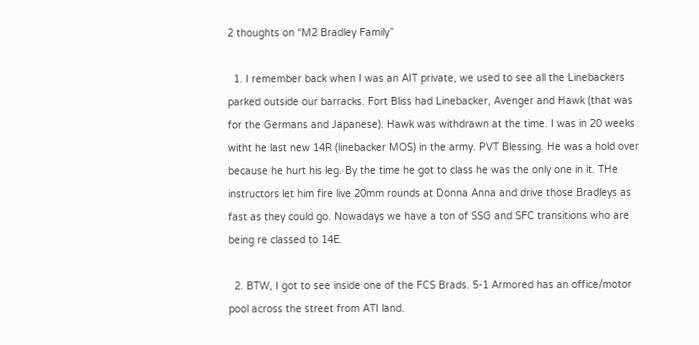2 thoughts on “M2 Bradley Family”

  1. I remember back when I was an AIT private, we used to see all the Linebackers parked outside our barracks. Fort Bliss had Linebacker, Avenger and Hawk (that was for the Germans and Japanese). Hawk was withdrawn at the time. I was in 20 weeks witht he last new 14R (linebacker MOS) in the army. PVT Blessing. He was a hold over because he hurt his leg. By the time he got to class he was the only one in it. THe instructors let him fire live 20mm rounds at Donna Anna and drive those Bradleys as fast as they could go. Nowadays we have a ton of SSG and SFC transitions who are being re classed to 14E.

  2. BTW, I got to see inside one of the FCS Brads. 5-1 Armored has an office/motor pool across the street from ATI land.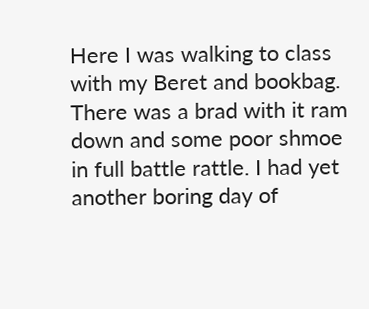Here I was walking to class with my Beret and bookbag. There was a brad with it ram down and some poor shmoe in full battle rattle. I had yet another boring day of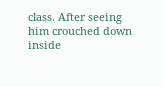class. After seeing him crouched down inside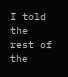I told the rest of the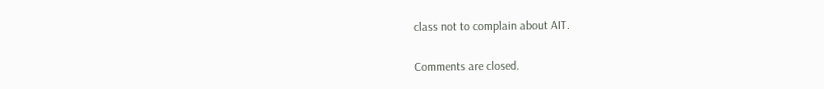class not to complain about AIT.

Comments are closed.